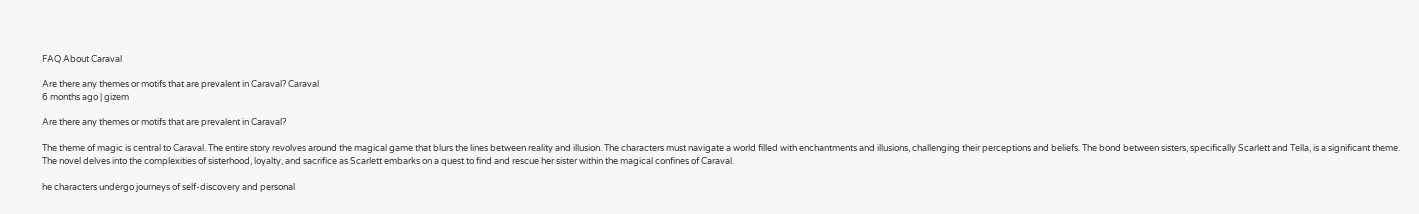FAQ About Caraval

Are there any themes or motifs that are prevalent in Caraval? Caraval
6 months ago | gizem

Are there any themes or motifs that are prevalent in Caraval?

The theme of magic is central to Caraval. The entire story revolves around the magical game that blurs the lines between reality and illusion. The characters must navigate a world filled with enchantments and illusions, challenging their perceptions and beliefs. The bond between sisters, specifically Scarlett and Tella, is a significant theme. The novel delves into the complexities of sisterhood, loyalty, and sacrifice as Scarlett embarks on a quest to find and rescue her sister within the magical confines of Caraval.

he characters undergo journeys of self-discovery and personal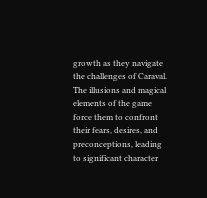growth as they navigate the challenges of Caraval. The illusions and magical elements of the game force them to confront their fears, desires, and preconceptions, leading to significant character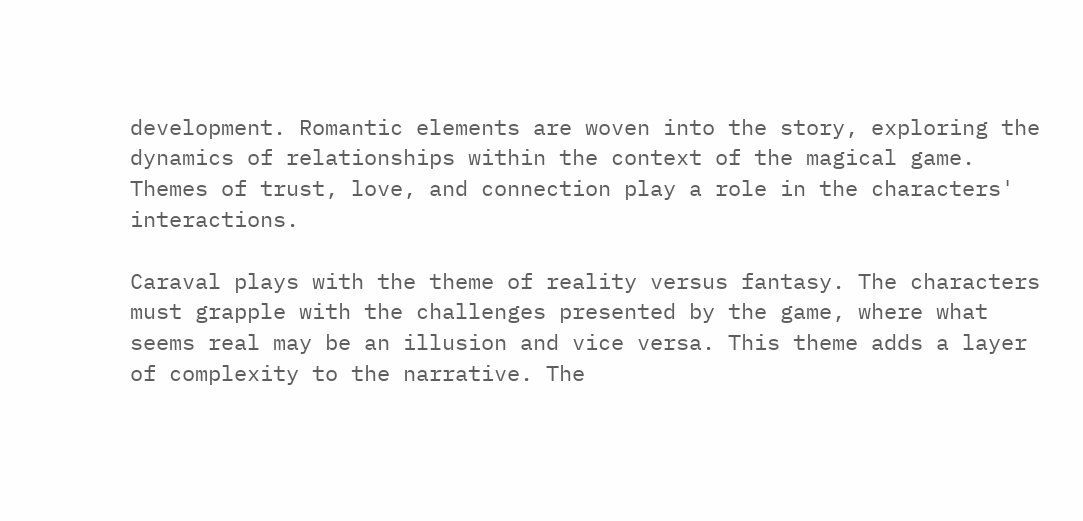development. Romantic elements are woven into the story, exploring the dynamics of relationships within the context of the magical game. Themes of trust, love, and connection play a role in the characters' interactions.

Caraval plays with the theme of reality versus fantasy. The characters must grapple with the challenges presented by the game, where what seems real may be an illusion and vice versa. This theme adds a layer of complexity to the narrative. The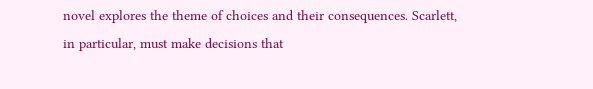novel explores the theme of choices and their consequences. Scarlett, in particular, must make decisions that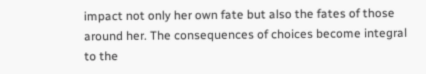impact not only her own fate but also the fates of those around her. The consequences of choices become integral to the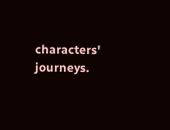characters' journeys.